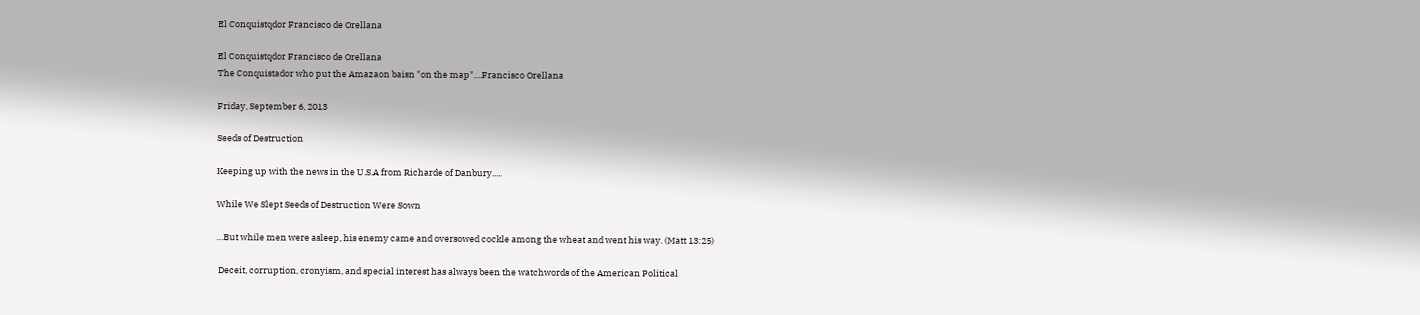El Conquistqdor Francisco de Orellana

El Conquistqdor Francisco de Orellana
The Conquistador who put the Amazaon baisn "on the map"....Francisco Orellana

Friday, September 6, 2013

Seeds of Destruction

Keeping up with the news in the U.S.A from Richarde of Danbury.....

While We Slept Seeds of Destruction Were Sown

…But while men were asleep, his enemy came and oversowed cockle among the wheat and went his way. (Matt 13:25)

 Deceit, corruption, cronyism, and special interest has always been the watchwords of the American Political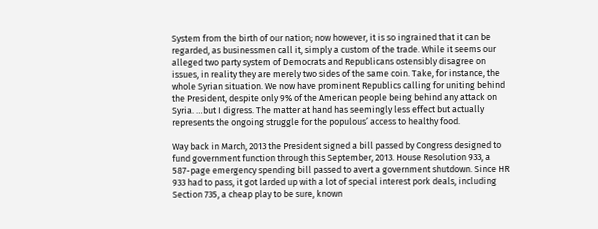System from the birth of our nation; now however, it is so ingrained that it can be regarded, as businessmen call it, simply a custom of the trade. While it seems our alleged two party system of Democrats and Republicans ostensibly disagree on issues, in reality they are merely two sides of the same coin. Take, for instance, the whole Syrian situation. We now have prominent Republics calling for uniting behind the President, despite only 9% of the American people being behind any attack on Syria. …but I digress. The matter at hand has seemingly less effect but actually represents the ongoing struggle for the populous’ access to healthy food.

Way back in March, 2013 the President signed a bill passed by Congress designed to fund government function through this September, 2013. House Resolution 933, a 587-page emergency spending bill passed to avert a government shutdown. Since HR 933 had to pass, it got larded up with a lot of special interest pork deals, including Section 735, a cheap play to be sure, known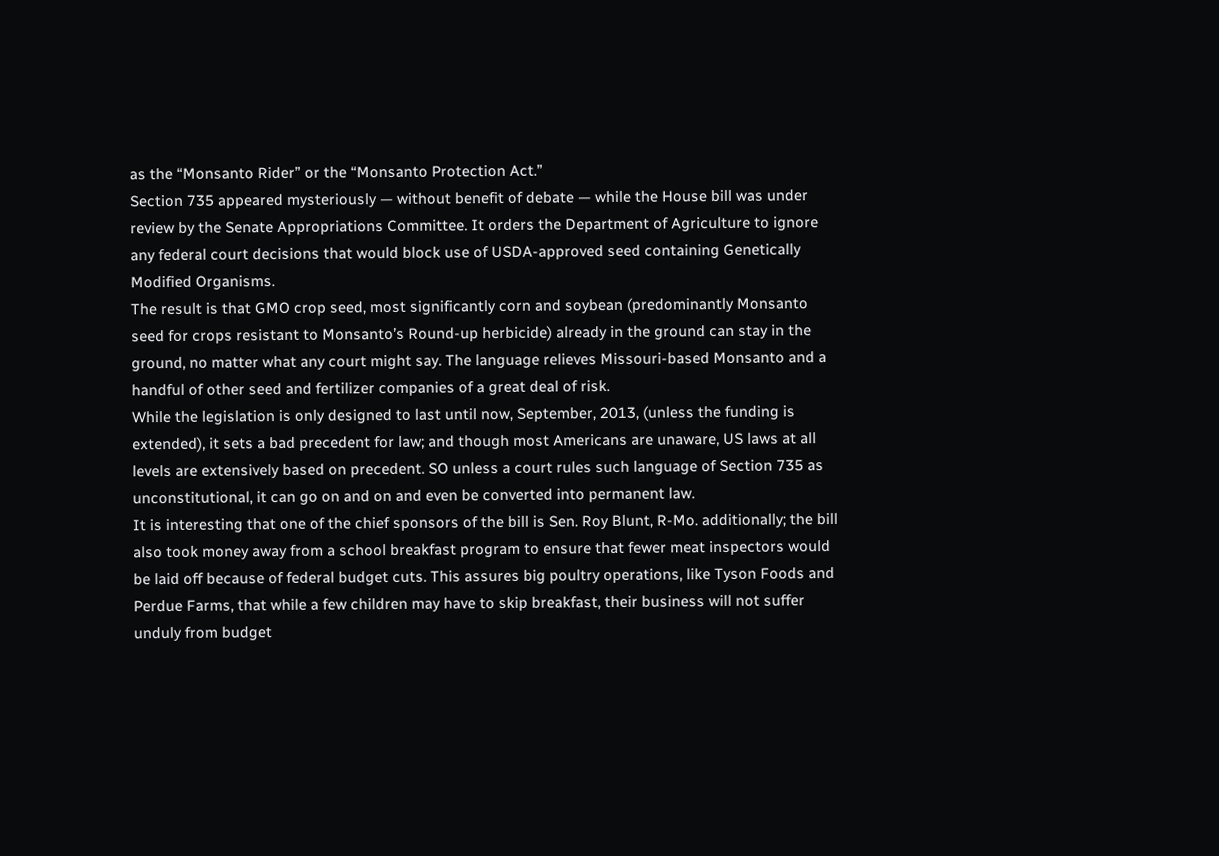as the “Monsanto Rider” or the “Monsanto Protection Act.”
Section 735 appeared mysteriously — without benefit of debate — while the House bill was under review by the Senate Appropriations Committee. It orders the Department of Agriculture to ignore any federal court decisions that would block use of USDA-approved seed containing Genetically Modified Organisms.
The result is that GMO crop seed, most significantly corn and soybean (predominantly Monsanto seed for crops resistant to Monsanto’s Round-up herbicide) already in the ground can stay in the ground, no matter what any court might say. The language relieves Missouri-based Monsanto and a handful of other seed and fertilizer companies of a great deal of risk.
While the legislation is only designed to last until now, September, 2013, (unless the funding is extended), it sets a bad precedent for law; and though most Americans are unaware, US laws at all levels are extensively based on precedent. SO unless a court rules such language of Section 735 as unconstitutional, it can go on and on and even be converted into permanent law.
It is interesting that one of the chief sponsors of the bill is Sen. Roy Blunt, R-Mo. additionally; the bill also took money away from a school breakfast program to ensure that fewer meat inspectors would be laid off because of federal budget cuts. This assures big poultry operations, like Tyson Foods and Perdue Farms, that while a few children may have to skip breakfast, their business will not suffer unduly from budget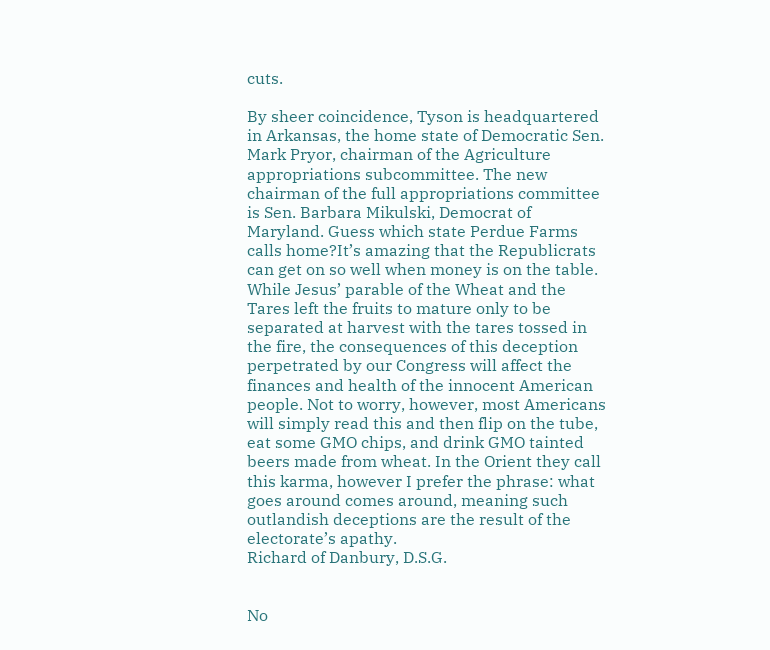cuts.

By sheer coincidence, Tyson is headquartered in Arkansas, the home state of Democratic Sen. Mark Pryor, chairman of the Agriculture appropriations subcommittee. The new chairman of the full appropriations committee is Sen. Barbara Mikulski, Democrat of Maryland. Guess which state Perdue Farms calls home?It’s amazing that the Republicrats can get on so well when money is on the table.
While Jesus’ parable of the Wheat and the Tares left the fruits to mature only to be separated at harvest with the tares tossed in the fire, the consequences of this deception perpetrated by our Congress will affect the finances and health of the innocent American people. Not to worry, however, most Americans will simply read this and then flip on the tube, eat some GMO chips, and drink GMO tainted beers made from wheat. In the Orient they call this karma, however I prefer the phrase: what goes around comes around, meaning such outlandish deceptions are the result of the electorate’s apathy.
Richard of Danbury, D.S.G.


No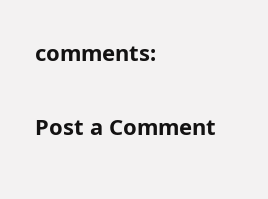comments:

Post a Comment